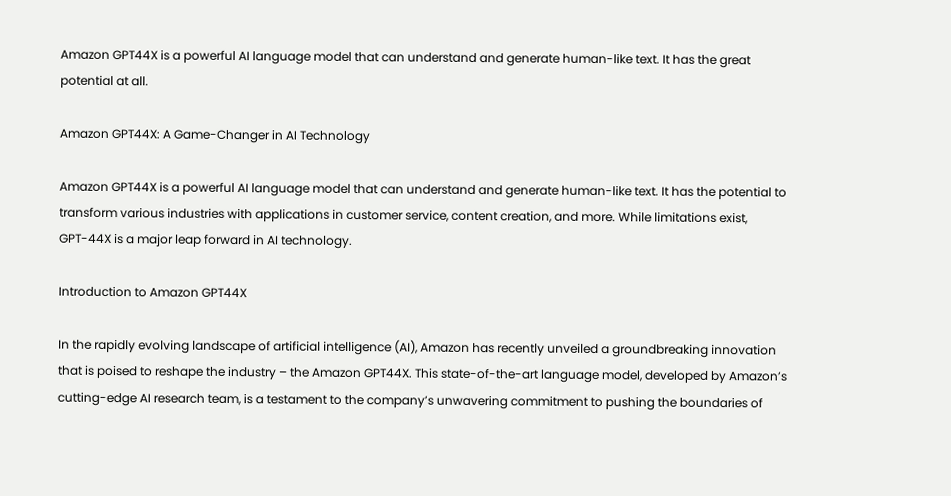Amazon GPT44X is a powerful AI language model that can understand and generate human-like text. It has the great potential at all.

Amazon GPT44X: A Game-Changer in AI Technology

Amazon GPT44X is a powerful AI language model that can understand and generate human-like text. It has the potential to transform various industries with applications in customer service, content creation, and more. While limitations exist, GPT-44X is a major leap forward in AI technology.

Introduction to Amazon GPT44X

In the rapidly evolving landscape of artificial intelligence (AI), Amazon has recently unveiled a groundbreaking innovation that is poised to reshape the industry – the Amazon GPT44X. This state-of-the-art language model, developed by Amazon’s cutting-edge AI research team, is a testament to the company’s unwavering commitment to pushing the boundaries of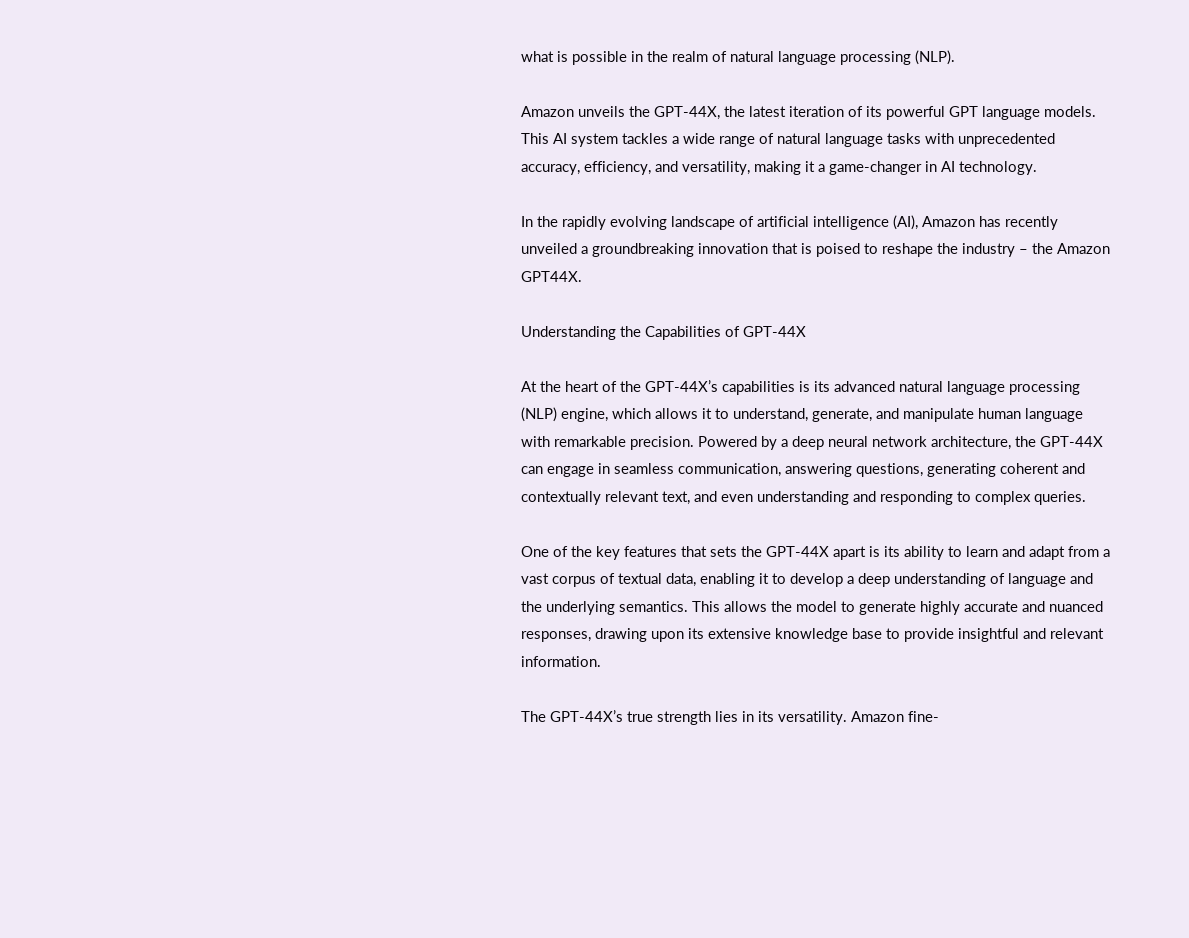what is possible in the realm of natural language processing (NLP).

Amazon unveils the GPT-44X, the latest iteration of its powerful GPT language models. This AI system tackles a wide range of natural language tasks with unprecedented accuracy, efficiency, and versatility, making it a game-changer in AI technology.

In the rapidly evolving landscape of artificial intelligence (AI), Amazon has recently unveiled a groundbreaking innovation that is poised to reshape the industry – the Amazon GPT44X.

Understanding the Capabilities of GPT-44X

At the heart of the GPT-44X’s capabilities is its advanced natural language processing (NLP) engine, which allows it to understand, generate, and manipulate human language with remarkable precision. Powered by a deep neural network architecture, the GPT-44X can engage in seamless communication, answering questions, generating coherent and contextually relevant text, and even understanding and responding to complex queries.

One of the key features that sets the GPT-44X apart is its ability to learn and adapt from a vast corpus of textual data, enabling it to develop a deep understanding of language and the underlying semantics. This allows the model to generate highly accurate and nuanced responses, drawing upon its extensive knowledge base to provide insightful and relevant information.

The GPT-44X’s true strength lies in its versatility. Amazon fine-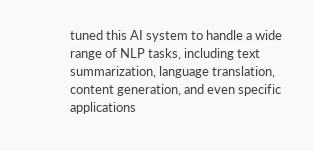tuned this AI system to handle a wide range of NLP tasks, including text summarization, language translation, content generation, and even specific applications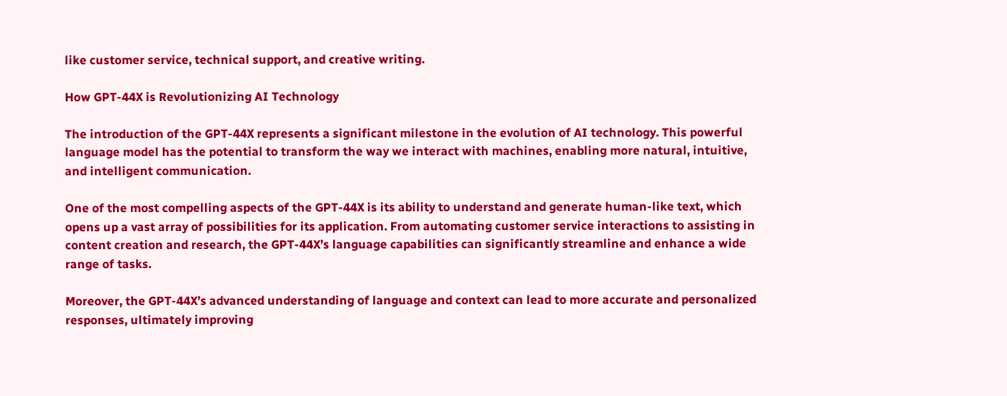like customer service, technical support, and creative writing.

How GPT-44X is Revolutionizing AI Technology

The introduction of the GPT-44X represents a significant milestone in the evolution of AI technology. This powerful language model has the potential to transform the way we interact with machines, enabling more natural, intuitive, and intelligent communication.

One of the most compelling aspects of the GPT-44X is its ability to understand and generate human-like text, which opens up a vast array of possibilities for its application. From automating customer service interactions to assisting in content creation and research, the GPT-44X’s language capabilities can significantly streamline and enhance a wide range of tasks.

Moreover, the GPT-44X’s advanced understanding of language and context can lead to more accurate and personalized responses, ultimately improving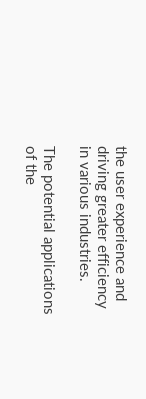the user experience and driving greater efficiency in various industries.

The potential applications of the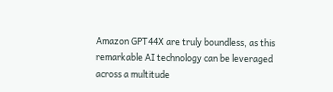Amazon GPT44X are truly boundless, as this remarkable AI technology can be leveraged across a multitude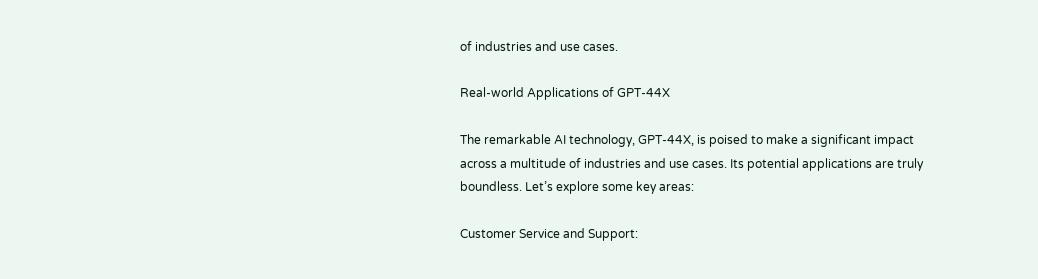of industries and use cases.

Real-world Applications of GPT-44X

The remarkable AI technology, GPT-44X, is poised to make a significant impact across a multitude of industries and use cases. Its potential applications are truly boundless. Let’s explore some key areas:

Customer Service and Support: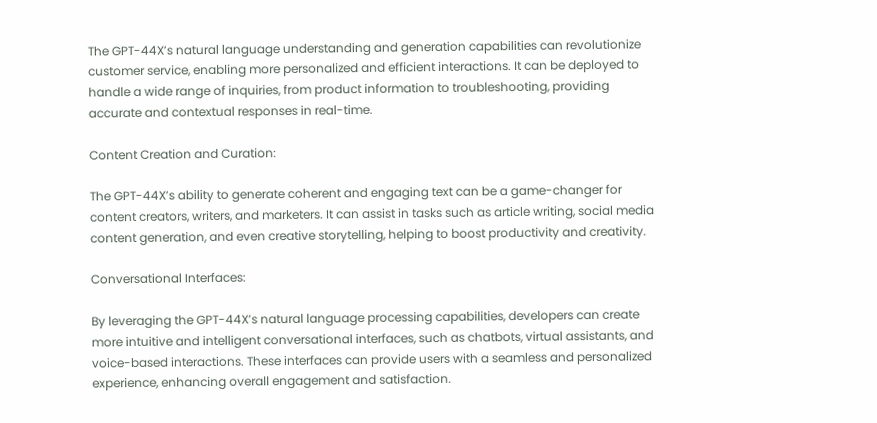The GPT-44X’s natural language understanding and generation capabilities can revolutionize customer service, enabling more personalized and efficient interactions. It can be deployed to handle a wide range of inquiries, from product information to troubleshooting, providing accurate and contextual responses in real-time.

Content Creation and Curation:

The GPT-44X’s ability to generate coherent and engaging text can be a game-changer for content creators, writers, and marketers. It can assist in tasks such as article writing, social media content generation, and even creative storytelling, helping to boost productivity and creativity.

Conversational Interfaces:

By leveraging the GPT-44X’s natural language processing capabilities, developers can create more intuitive and intelligent conversational interfaces, such as chatbots, virtual assistants, and voice-based interactions. These interfaces can provide users with a seamless and personalized experience, enhancing overall engagement and satisfaction.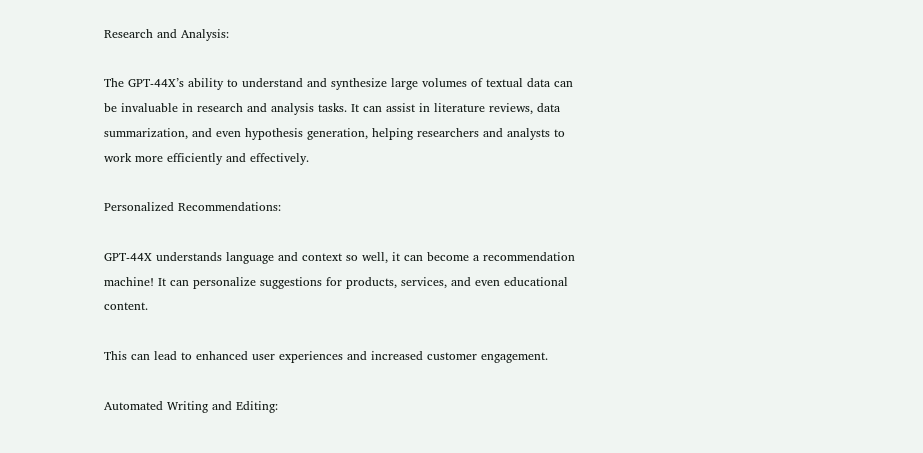Research and Analysis:

The GPT-44X’s ability to understand and synthesize large volumes of textual data can be invaluable in research and analysis tasks. It can assist in literature reviews, data summarization, and even hypothesis generation, helping researchers and analysts to work more efficiently and effectively.

Personalized Recommendations:

GPT-44X understands language and context so well, it can become a recommendation machine! It can personalize suggestions for products, services, and even educational content.

This can lead to enhanced user experiences and increased customer engagement.

Automated Writing and Editing: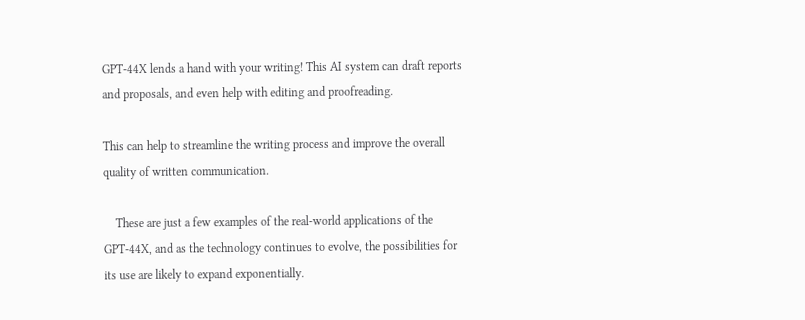GPT-44X lends a hand with your writing! This AI system can draft reports and proposals, and even help with editing and proofreading.

This can help to streamline the writing process and improve the overall quality of written communication.

    These are just a few examples of the real-world applications of the GPT-44X, and as the technology continues to evolve, the possibilities for its use are likely to expand exponentially.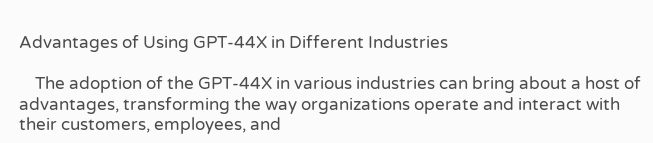Advantages of Using GPT-44X in Different Industries

    The adoption of the GPT-44X in various industries can bring about a host of advantages, transforming the way organizations operate and interact with their customers, employees, and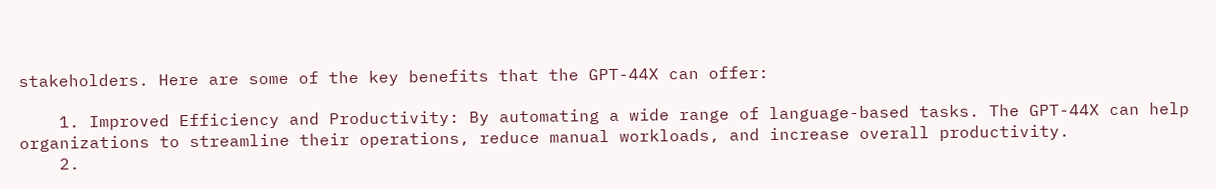stakeholders. Here are some of the key benefits that the GPT-44X can offer:

    1. Improved Efficiency and Productivity: By automating a wide range of language-based tasks. The GPT-44X can help organizations to streamline their operations, reduce manual workloads, and increase overall productivity.
    2.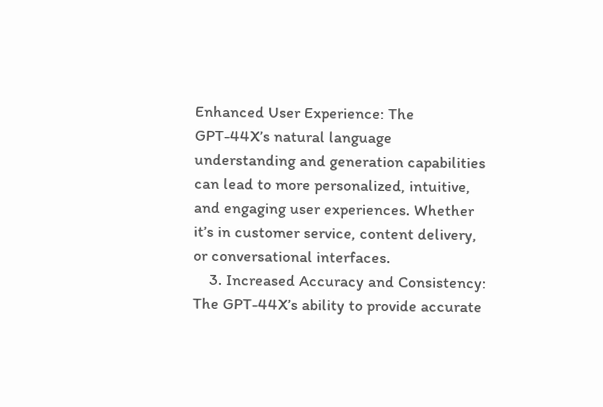Enhanced User Experience: The GPT-44X’s natural language understanding and generation capabilities can lead to more personalized, intuitive, and engaging user experiences. Whether it’s in customer service, content delivery, or conversational interfaces.
    3. Increased Accuracy and Consistency: The GPT-44X’s ability to provide accurate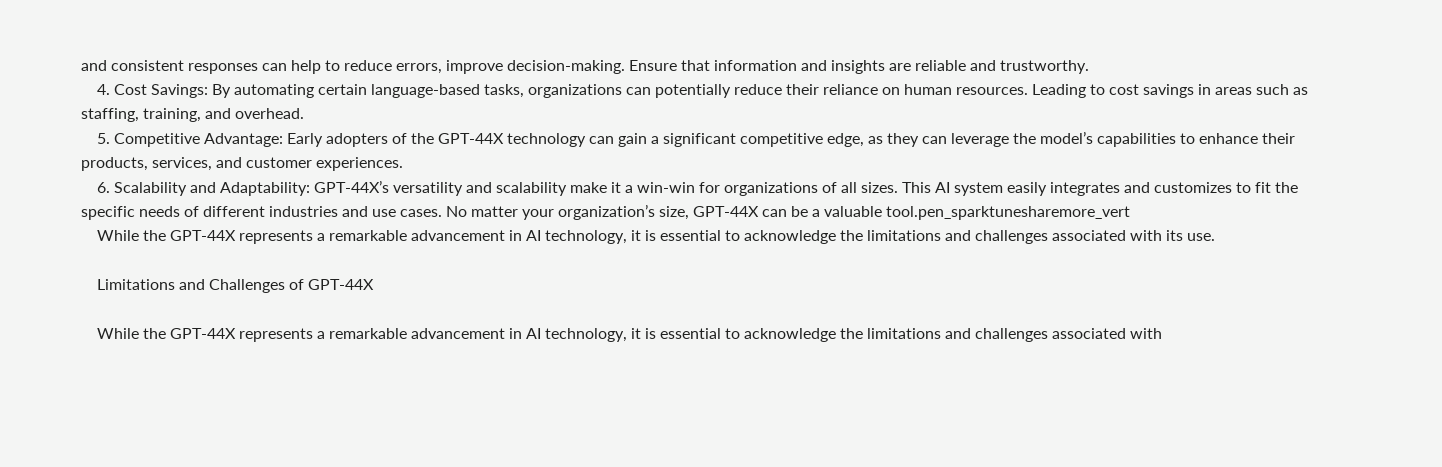and consistent responses can help to reduce errors, improve decision-making. Ensure that information and insights are reliable and trustworthy.
    4. Cost Savings: By automating certain language-based tasks, organizations can potentially reduce their reliance on human resources. Leading to cost savings in areas such as staffing, training, and overhead.
    5. Competitive Advantage: Early adopters of the GPT-44X technology can gain a significant competitive edge, as they can leverage the model’s capabilities to enhance their products, services, and customer experiences.
    6. Scalability and Adaptability: GPT-44X’s versatility and scalability make it a win-win for organizations of all sizes. This AI system easily integrates and customizes to fit the specific needs of different industries and use cases. No matter your organization’s size, GPT-44X can be a valuable tool.pen_sparktunesharemore_vert
    While the GPT-44X represents a remarkable advancement in AI technology, it is essential to acknowledge the limitations and challenges associated with its use.

    Limitations and Challenges of GPT-44X

    While the GPT-44X represents a remarkable advancement in AI technology, it is essential to acknowledge the limitations and challenges associated with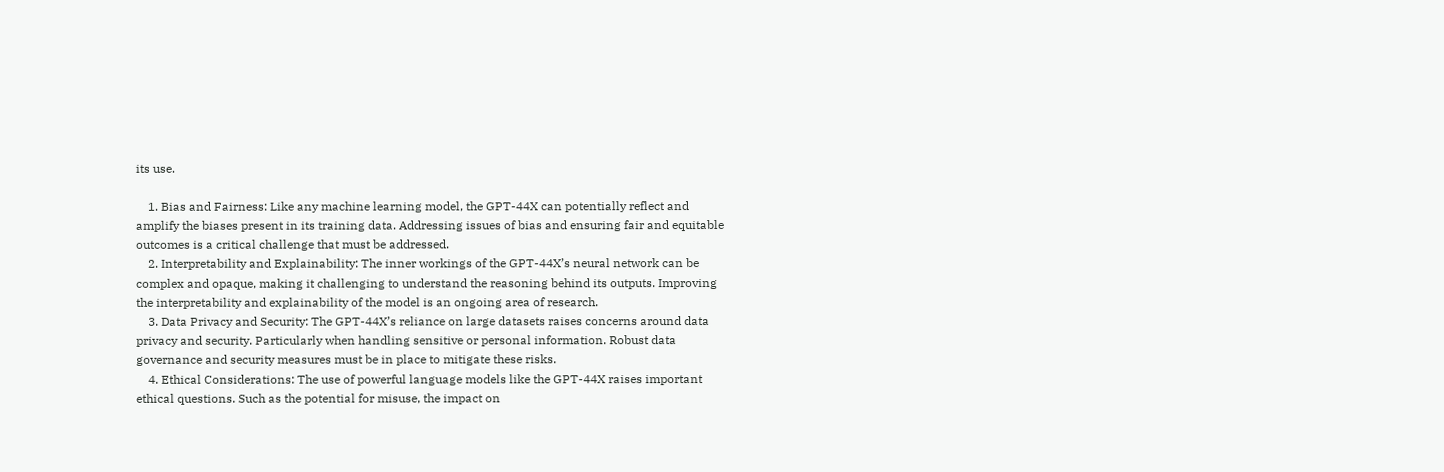its use.

    1. Bias and Fairness: Like any machine learning model, the GPT-44X can potentially reflect and amplify the biases present in its training data. Addressing issues of bias and ensuring fair and equitable outcomes is a critical challenge that must be addressed.
    2. Interpretability and Explainability: The inner workings of the GPT-44X’s neural network can be complex and opaque, making it challenging to understand the reasoning behind its outputs. Improving the interpretability and explainability of the model is an ongoing area of research.
    3. Data Privacy and Security: The GPT-44X’s reliance on large datasets raises concerns around data privacy and security. Particularly when handling sensitive or personal information. Robust data governance and security measures must be in place to mitigate these risks.
    4. Ethical Considerations: The use of powerful language models like the GPT-44X raises important ethical questions. Such as the potential for misuse, the impact on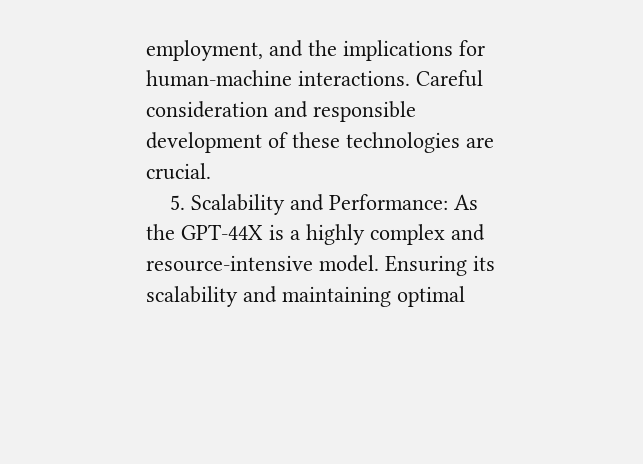employment, and the implications for human-machine interactions. Careful consideration and responsible development of these technologies are crucial.
    5. Scalability and Performance: As the GPT-44X is a highly complex and resource-intensive model. Ensuring its scalability and maintaining optimal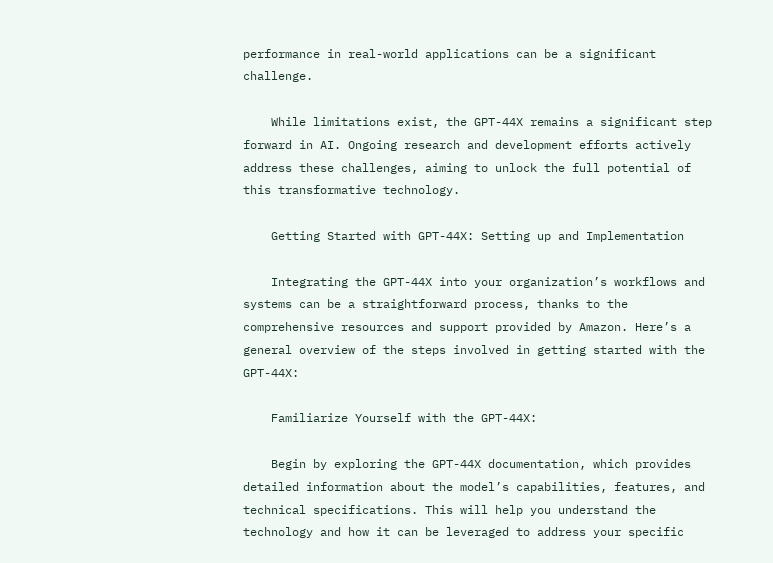performance in real-world applications can be a significant challenge.

    While limitations exist, the GPT-44X remains a significant step forward in AI. Ongoing research and development efforts actively address these challenges, aiming to unlock the full potential of this transformative technology.

    Getting Started with GPT-44X: Setting up and Implementation

    Integrating the GPT-44X into your organization’s workflows and systems can be a straightforward process, thanks to the comprehensive resources and support provided by Amazon. Here’s a general overview of the steps involved in getting started with the GPT-44X:

    Familiarize Yourself with the GPT-44X:

    Begin by exploring the GPT-44X documentation, which provides detailed information about the model’s capabilities, features, and technical specifications. This will help you understand the technology and how it can be leveraged to address your specific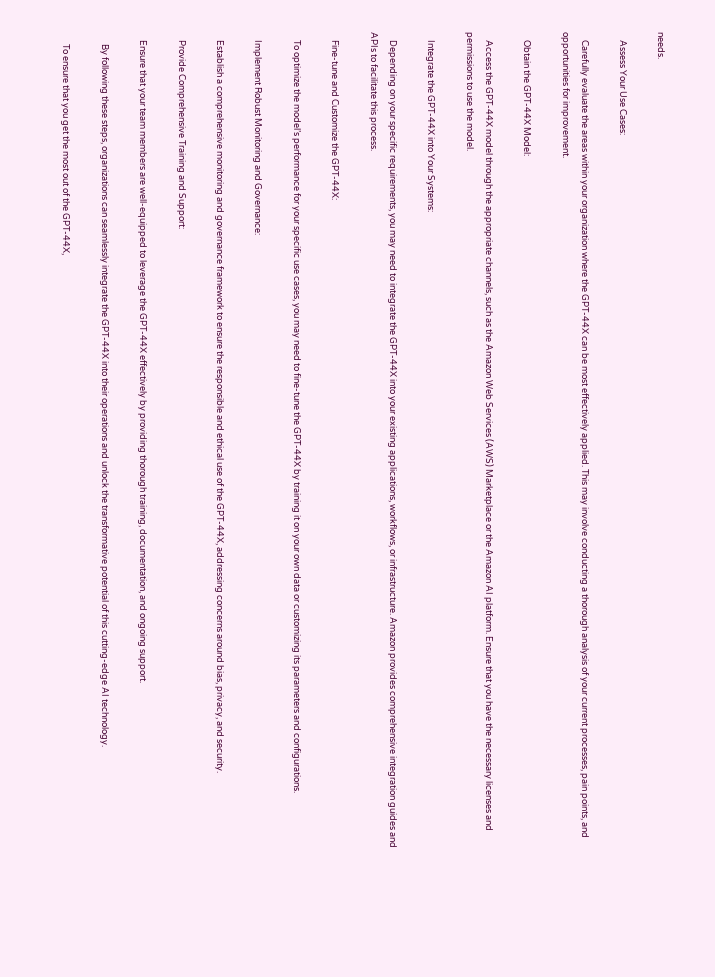needs.

    Assess Your Use Cases:

    Carefully evaluate the areas within your organization where the GPT-44X can be most effectively applied. This may involve conducting a thorough analysis of your current processes, pain points, and opportunities for improvement.

    Obtain the GPT-44X Model:

    Access the GPT-44X model through the appropriate channels, such as the Amazon Web Services (AWS) Marketplace or the Amazon AI platform. Ensure that you have the necessary licenses and permissions to use the model.

    Integrate the GPT-44X into Your Systems:

    Depending on your specific requirements, you may need to integrate the GPT-44X into your existing applications, workflows, or infrastructure. Amazon provides comprehensive integration guides and APIs to facilitate this process.

    Fine-tune and Customize the GPT-44X:

    To optimize the model’s performance for your specific use cases, you may need to fine-tune the GPT-44X by training it on your own data or customizing its parameters and configurations.

    Implement Robust Monitoring and Governance:

    Establish a comprehensive monitoring and governance framework to ensure the responsible and ethical use of the GPT-44X, addressing concerns around bias, privacy, and security.

    Provide Comprehensive Training and Support:

    Ensure that your team members are well-equipped to leverage the GPT-44X effectively by providing thorough training, documentation, and ongoing support.

      By following these steps, organizations can seamlessly integrate the GPT-44X into their operations and unlock the transformative potential of this cutting-edge AI technology.

      To ensure that you get the most out of the GPT-44X,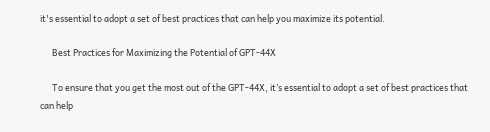it's essential to adopt a set of best practices that can help you maximize its potential.

      Best Practices for Maximizing the Potential of GPT-44X

      To ensure that you get the most out of the GPT-44X, it’s essential to adopt a set of best practices that can help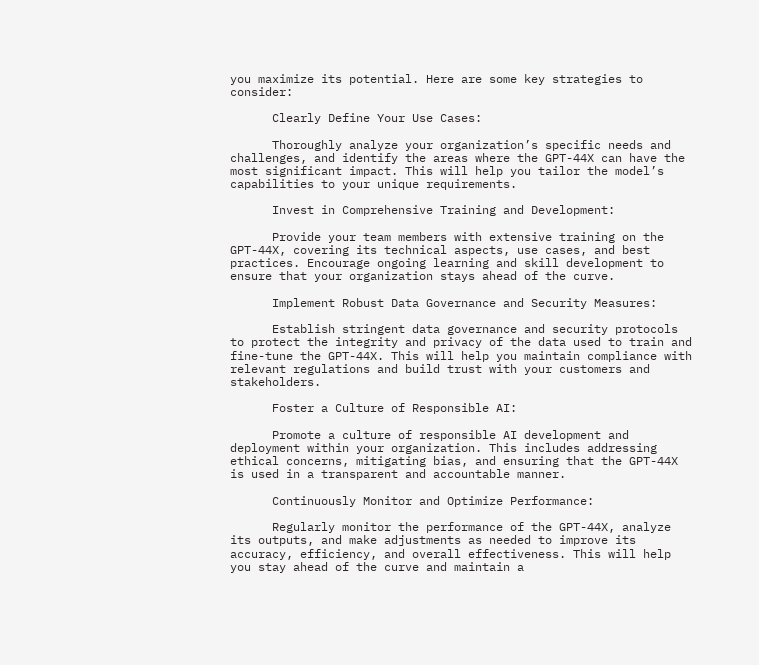you maximize its potential. Here are some key strategies to consider:

      Clearly Define Your Use Cases:

      Thoroughly analyze your organization’s specific needs and challenges, and identify the areas where the GPT-44X can have the most significant impact. This will help you tailor the model’s capabilities to your unique requirements.

      Invest in Comprehensive Training and Development:

      Provide your team members with extensive training on the GPT-44X, covering its technical aspects, use cases, and best practices. Encourage ongoing learning and skill development to ensure that your organization stays ahead of the curve.

      Implement Robust Data Governance and Security Measures:

      Establish stringent data governance and security protocols to protect the integrity and privacy of the data used to train and fine-tune the GPT-44X. This will help you maintain compliance with relevant regulations and build trust with your customers and stakeholders.

      Foster a Culture of Responsible AI:

      Promote a culture of responsible AI development and deployment within your organization. This includes addressing ethical concerns, mitigating bias, and ensuring that the GPT-44X is used in a transparent and accountable manner.

      Continuously Monitor and Optimize Performance:

      Regularly monitor the performance of the GPT-44X, analyze its outputs, and make adjustments as needed to improve its accuracy, efficiency, and overall effectiveness. This will help you stay ahead of the curve and maintain a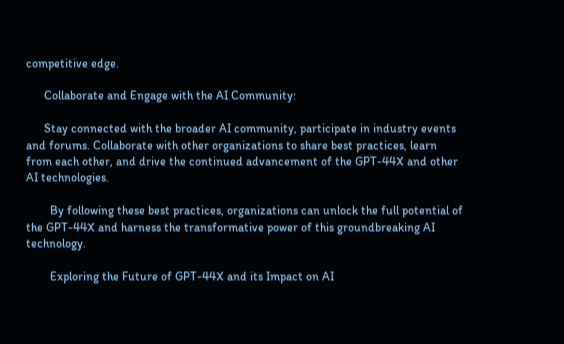competitive edge.

      Collaborate and Engage with the AI Community:

      Stay connected with the broader AI community, participate in industry events and forums. Collaborate with other organizations to share best practices, learn from each other, and drive the continued advancement of the GPT-44X and other AI technologies.

        By following these best practices, organizations can unlock the full potential of the GPT-44X and harness the transformative power of this groundbreaking AI technology.

        Exploring the Future of GPT-44X and its Impact on AI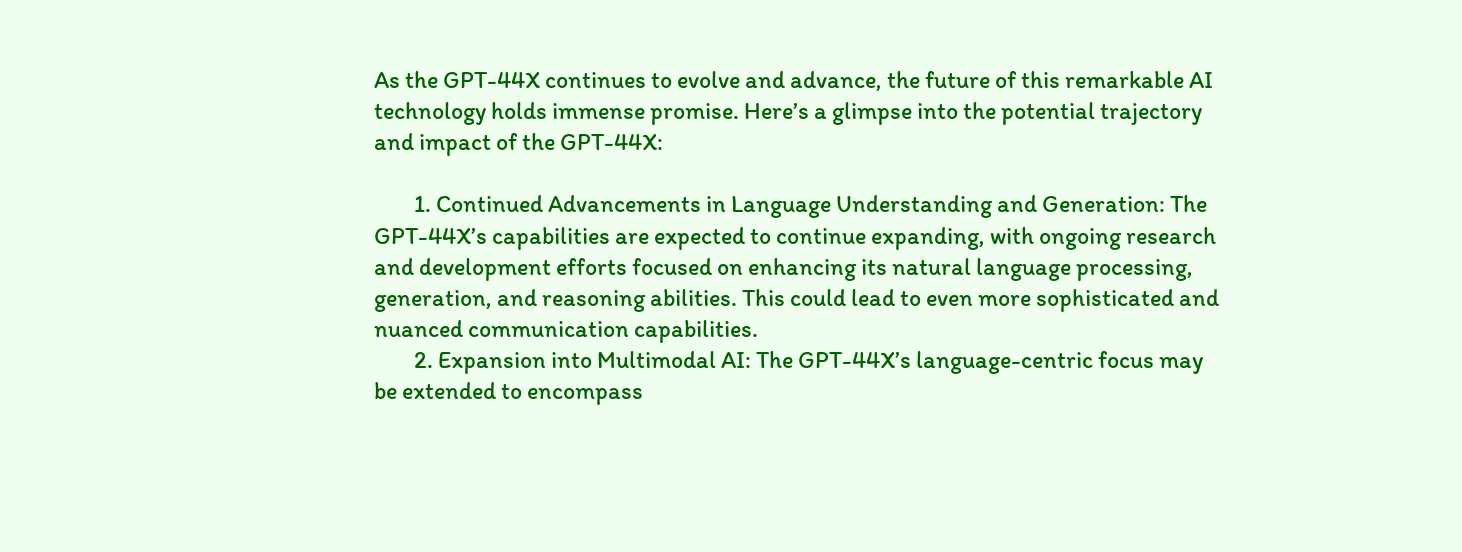As the GPT-44X continues to evolve and advance, the future of this remarkable AI technology holds immense promise. Here’s a glimpse into the potential trajectory and impact of the GPT-44X:

        1. Continued Advancements in Language Understanding and Generation: The GPT-44X’s capabilities are expected to continue expanding, with ongoing research and development efforts focused on enhancing its natural language processing, generation, and reasoning abilities. This could lead to even more sophisticated and nuanced communication capabilities.
        2. Expansion into Multimodal AI: The GPT-44X’s language-centric focus may be extended to encompass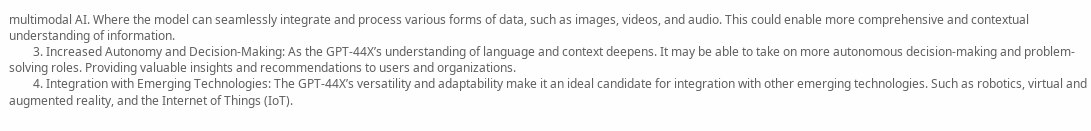multimodal AI. Where the model can seamlessly integrate and process various forms of data, such as images, videos, and audio. This could enable more comprehensive and contextual understanding of information.
        3. Increased Autonomy and Decision-Making: As the GPT-44X’s understanding of language and context deepens. It may be able to take on more autonomous decision-making and problem-solving roles. Providing valuable insights and recommendations to users and organizations.
        4. Integration with Emerging Technologies: The GPT-44X’s versatility and adaptability make it an ideal candidate for integration with other emerging technologies. Such as robotics, virtual and augmented reality, and the Internet of Things (IoT).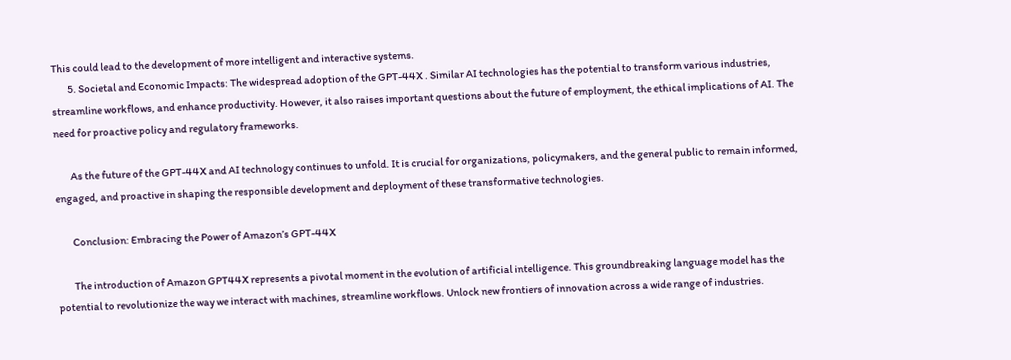This could lead to the development of more intelligent and interactive systems.
        5. Societal and Economic Impacts: The widespread adoption of the GPT-44X . Similar AI technologies has the potential to transform various industries, streamline workflows, and enhance productivity. However, it also raises important questions about the future of employment, the ethical implications of AI. The need for proactive policy and regulatory frameworks.

        As the future of the GPT-44X and AI technology continues to unfold. It is crucial for organizations, policymakers, and the general public to remain informed, engaged, and proactive in shaping the responsible development and deployment of these transformative technologies.

        Conclusion: Embracing the Power of Amazon’s GPT-44X

        The introduction of Amazon GPT44X represents a pivotal moment in the evolution of artificial intelligence. This groundbreaking language model has the potential to revolutionize the way we interact with machines, streamline workflows. Unlock new frontiers of innovation across a wide range of industries.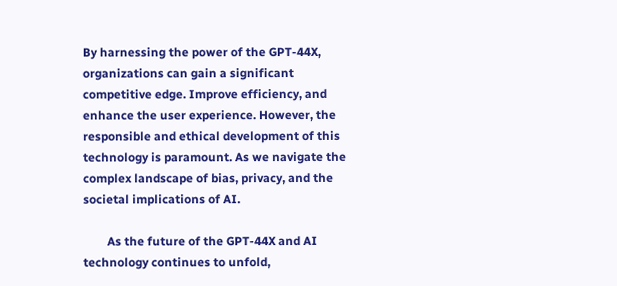By harnessing the power of the GPT-44X, organizations can gain a significant competitive edge. Improve efficiency, and enhance the user experience. However, the responsible and ethical development of this technology is paramount. As we navigate the complex landscape of bias, privacy, and the societal implications of AI.

        As the future of the GPT-44X and AI technology continues to unfold,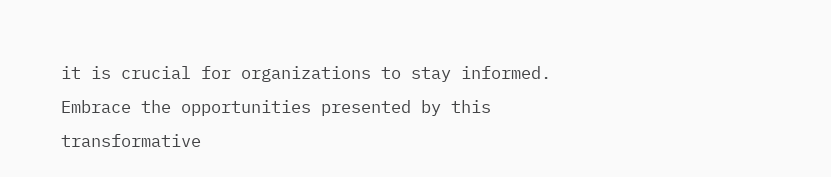it is crucial for organizations to stay informed. Embrace the opportunities presented by this transformative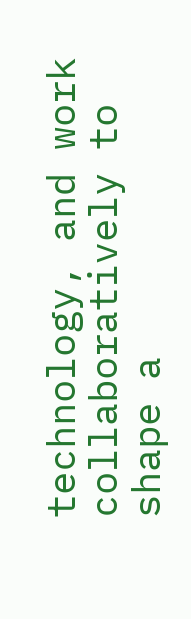technology, and work collaboratively to shape a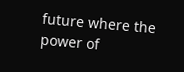future where the power of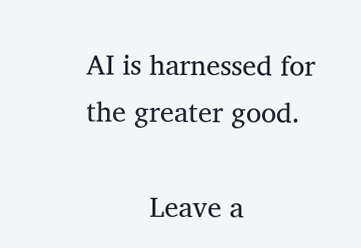AI is harnessed for the greater good.

        Leave a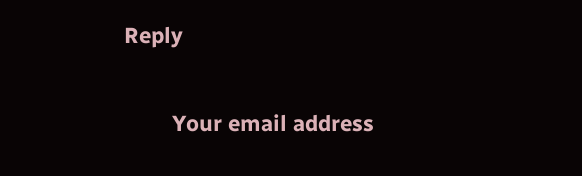Reply

        Your email address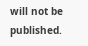will not be published.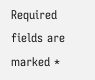Required fields are marked *